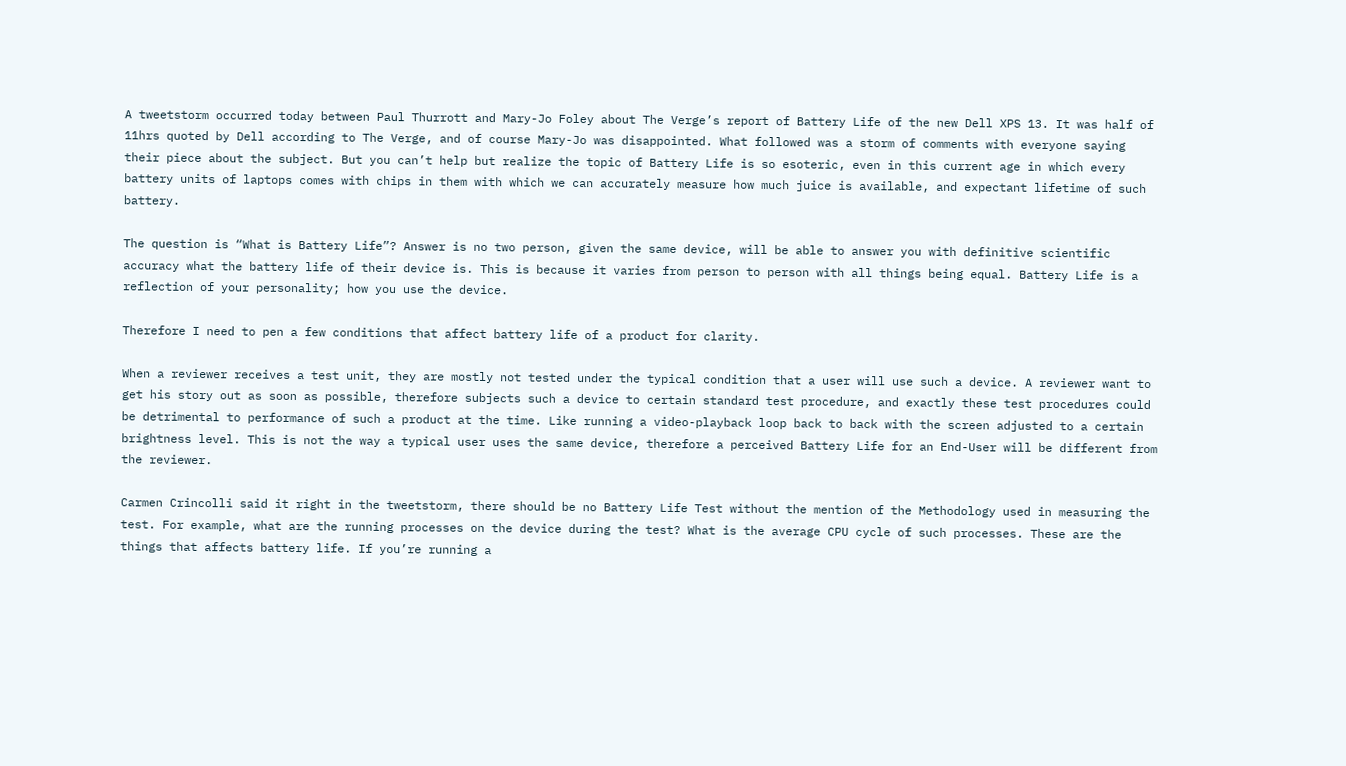A tweetstorm occurred today between Paul Thurrott and Mary-Jo Foley about The Verge’s report of Battery Life of the new Dell XPS 13. It was half of 11hrs quoted by Dell according to The Verge, and of course Mary-Jo was disappointed. What followed was a storm of comments with everyone saying their piece about the subject. But you can’t help but realize the topic of Battery Life is so esoteric, even in this current age in which every battery units of laptops comes with chips in them with which we can accurately measure how much juice is available, and expectant lifetime of such battery.

The question is “What is Battery Life”? Answer is no two person, given the same device, will be able to answer you with definitive scientific accuracy what the battery life of their device is. This is because it varies from person to person with all things being equal. Battery Life is a reflection of your personality; how you use the device.

Therefore I need to pen a few conditions that affect battery life of a product for clarity.

When a reviewer receives a test unit, they are mostly not tested under the typical condition that a user will use such a device. A reviewer want to get his story out as soon as possible, therefore subjects such a device to certain standard test procedure, and exactly these test procedures could be detrimental to performance of such a product at the time. Like running a video-playback loop back to back with the screen adjusted to a certain brightness level. This is not the way a typical user uses the same device, therefore a perceived Battery Life for an End-User will be different from the reviewer.

Carmen Crincolli said it right in the tweetstorm, there should be no Battery Life Test without the mention of the Methodology used in measuring the test. For example, what are the running processes on the device during the test? What is the average CPU cycle of such processes. These are the things that affects battery life. If you’re running a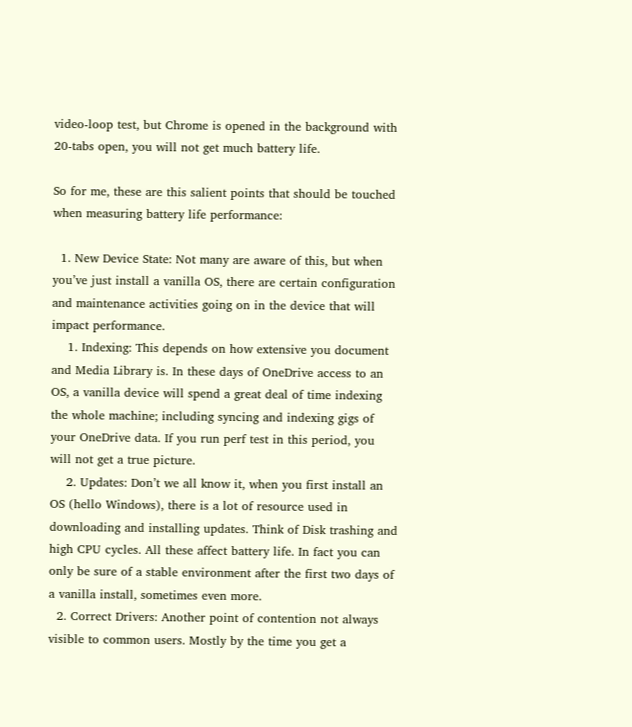video-loop test, but Chrome is opened in the background with 20-tabs open, you will not get much battery life.

So for me, these are this salient points that should be touched when measuring battery life performance:

  1. New Device State: Not many are aware of this, but when you’ve just install a vanilla OS, there are certain configuration and maintenance activities going on in the device that will impact performance.
    1. Indexing: This depends on how extensive you document and Media Library is. In these days of OneDrive access to an OS, a vanilla device will spend a great deal of time indexing the whole machine; including syncing and indexing gigs of your OneDrive data. If you run perf test in this period, you will not get a true picture.
    2. Updates: Don’t we all know it, when you first install an OS (hello Windows), there is a lot of resource used in downloading and installing updates. Think of Disk trashing and high CPU cycles. All these affect battery life. In fact you can only be sure of a stable environment after the first two days of a vanilla install, sometimes even more.
  2. Correct Drivers: Another point of contention not always visible to common users. Mostly by the time you get a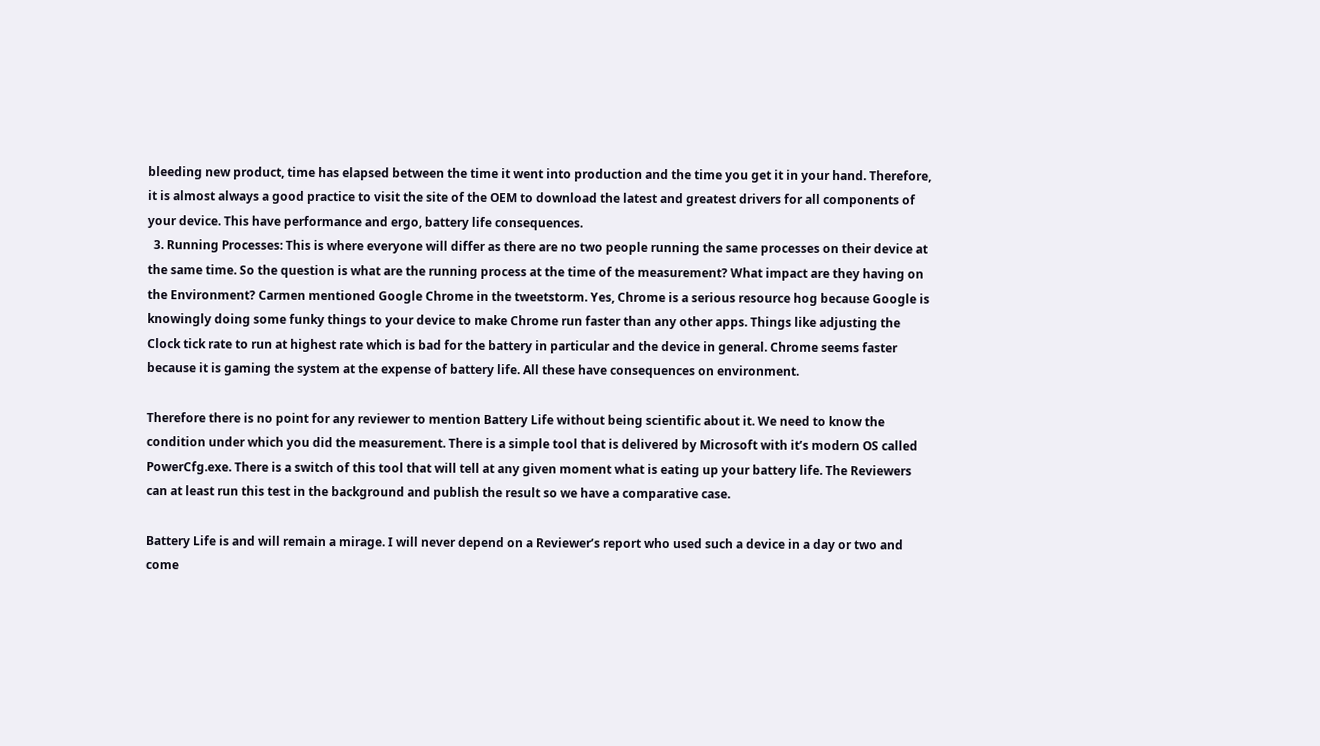bleeding new product, time has elapsed between the time it went into production and the time you get it in your hand. Therefore, it is almost always a good practice to visit the site of the OEM to download the latest and greatest drivers for all components of your device. This have performance and ergo, battery life consequences.
  3. Running Processes: This is where everyone will differ as there are no two people running the same processes on their device at the same time. So the question is what are the running process at the time of the measurement? What impact are they having on the Environment? Carmen mentioned Google Chrome in the tweetstorm. Yes, Chrome is a serious resource hog because Google is knowingly doing some funky things to your device to make Chrome run faster than any other apps. Things like adjusting the Clock tick rate to run at highest rate which is bad for the battery in particular and the device in general. Chrome seems faster because it is gaming the system at the expense of battery life. All these have consequences on environment.

Therefore there is no point for any reviewer to mention Battery Life without being scientific about it. We need to know the condition under which you did the measurement. There is a simple tool that is delivered by Microsoft with it’s modern OS called PowerCfg.exe. There is a switch of this tool that will tell at any given moment what is eating up your battery life. The Reviewers can at least run this test in the background and publish the result so we have a comparative case.

Battery Life is and will remain a mirage. I will never depend on a Reviewer’s report who used such a device in a day or two and come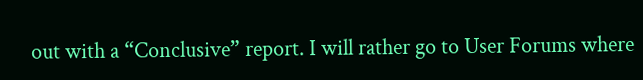out with a “Conclusive” report. I will rather go to User Forums where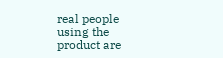real people using the product are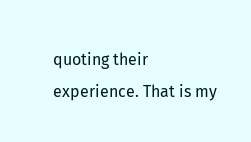quoting their experience. That is my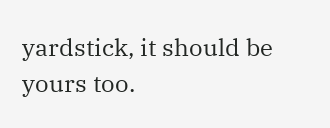yardstick, it should be yours too.